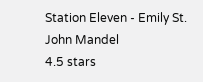Station Eleven - Emily St. John Mandel
4.5 stars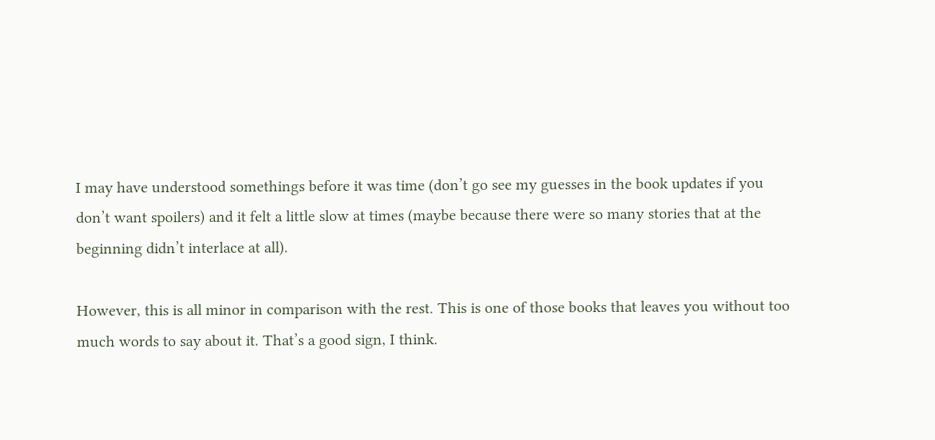I may have understood somethings before it was time (don’t go see my guesses in the book updates if you don’t want spoilers) and it felt a little slow at times (maybe because there were so many stories that at the beginning didn’t interlace at all).

However, this is all minor in comparison with the rest. This is one of those books that leaves you without too much words to say about it. That’s a good sign, I think.